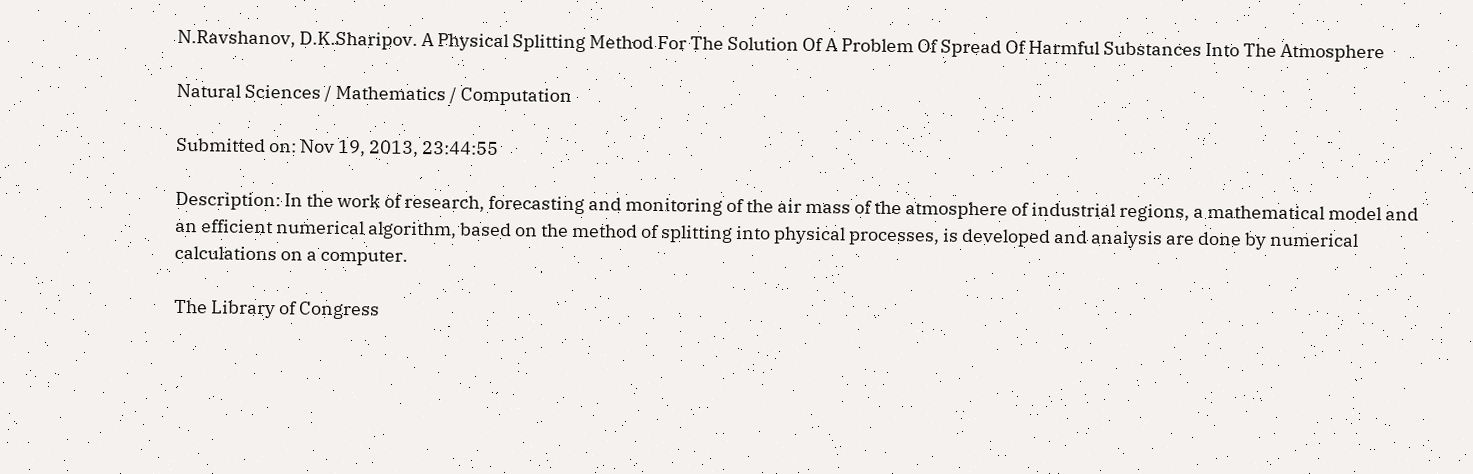N.Ravshanov, D.K.Sharipov. A Physical Splitting Method For The Solution Of A Problem Of Spread Of Harmful Substances Into The Atmosphere

Natural Sciences / Mathematics / Computation

Submitted on: Nov 19, 2013, 23:44:55

Description: In the work of research, forecasting and monitoring of the air mass of the atmosphere of industrial regions, a mathematical model and an efficient numerical algorithm, based on the method of splitting into physical processes, is developed and analysis are done by numerical calculations on a computer.

The Library of Congress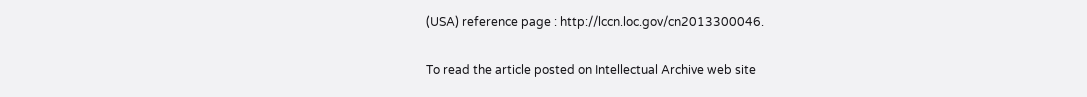(USA) reference page : http://lccn.loc.gov/cn2013300046.

To read the article posted on Intellectual Archive web site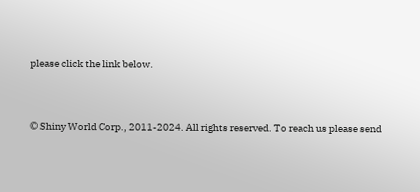please click the link below.


© Shiny World Corp., 2011-2024. All rights reserved. To reach us please send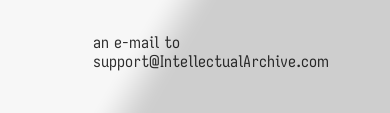an e-mail to support@IntellectualArchive.com